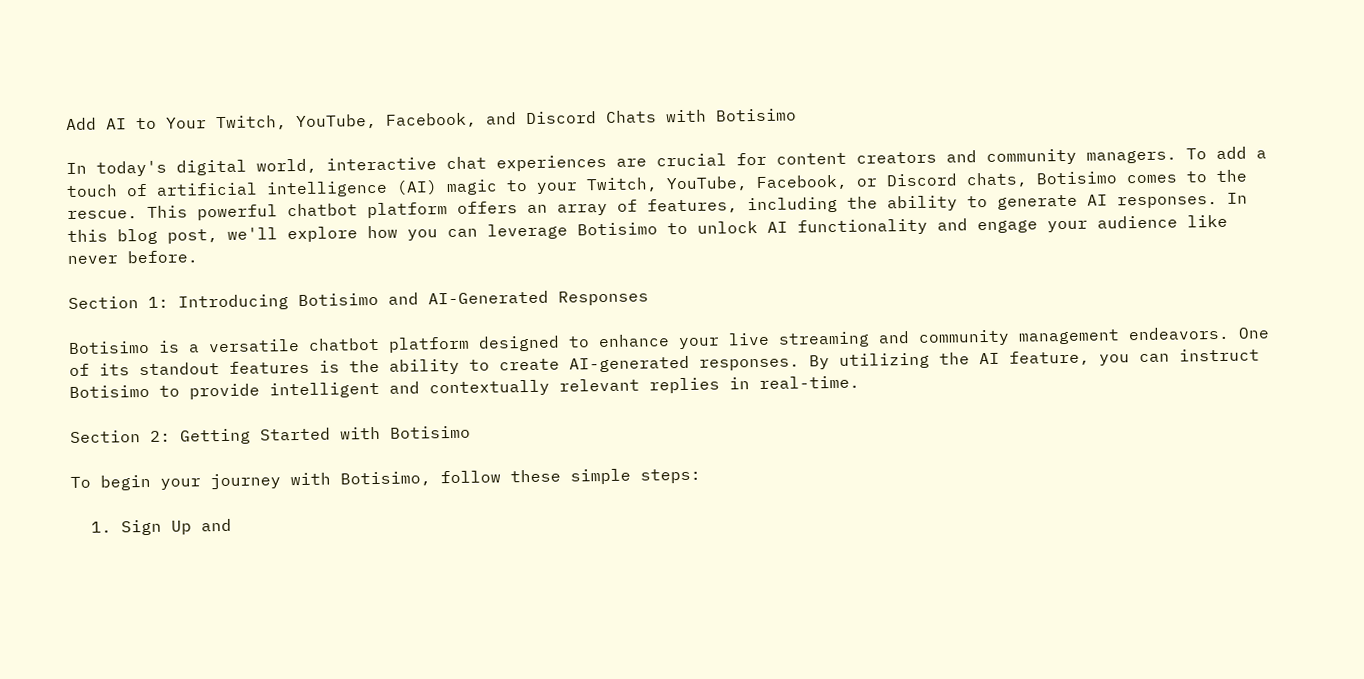Add AI to Your Twitch, YouTube, Facebook, and Discord Chats with Botisimo

In today's digital world, interactive chat experiences are crucial for content creators and community managers. To add a touch of artificial intelligence (AI) magic to your Twitch, YouTube, Facebook, or Discord chats, Botisimo comes to the rescue. This powerful chatbot platform offers an array of features, including the ability to generate AI responses. In this blog post, we'll explore how you can leverage Botisimo to unlock AI functionality and engage your audience like never before.

Section 1: Introducing Botisimo and AI-Generated Responses

Botisimo is a versatile chatbot platform designed to enhance your live streaming and community management endeavors. One of its standout features is the ability to create AI-generated responses. By utilizing the AI feature, you can instruct Botisimo to provide intelligent and contextually relevant replies in real-time.

Section 2: Getting Started with Botisimo

To begin your journey with Botisimo, follow these simple steps:

  1. Sign Up and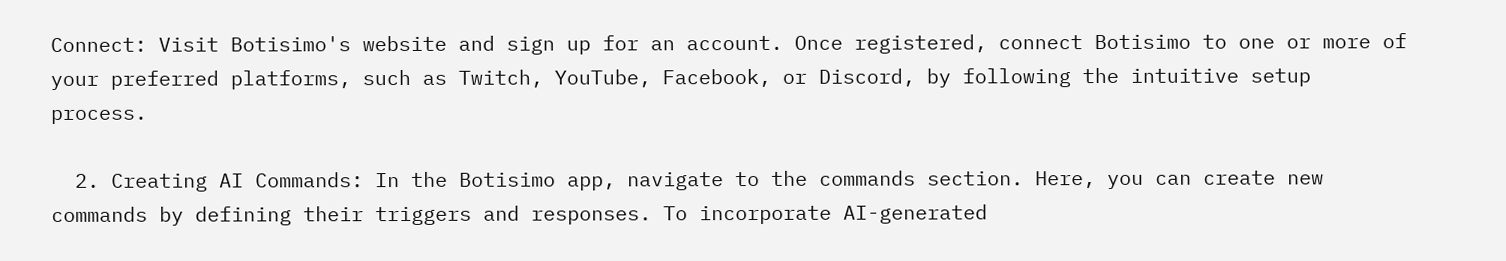Connect: Visit Botisimo's website and sign up for an account. Once registered, connect Botisimo to one or more of your preferred platforms, such as Twitch, YouTube, Facebook, or Discord, by following the intuitive setup process.

  2. Creating AI Commands: In the Botisimo app, navigate to the commands section. Here, you can create new commands by defining their triggers and responses. To incorporate AI-generated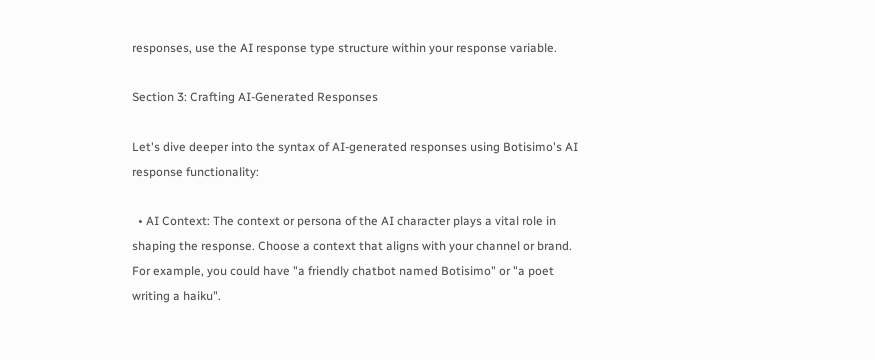responses, use the AI response type structure within your response variable.

Section 3: Crafting AI-Generated Responses

Let's dive deeper into the syntax of AI-generated responses using Botisimo's AI response functionality:

  • AI Context: The context or persona of the AI character plays a vital role in shaping the response. Choose a context that aligns with your channel or brand. For example, you could have "a friendly chatbot named Botisimo" or "a poet writing a haiku".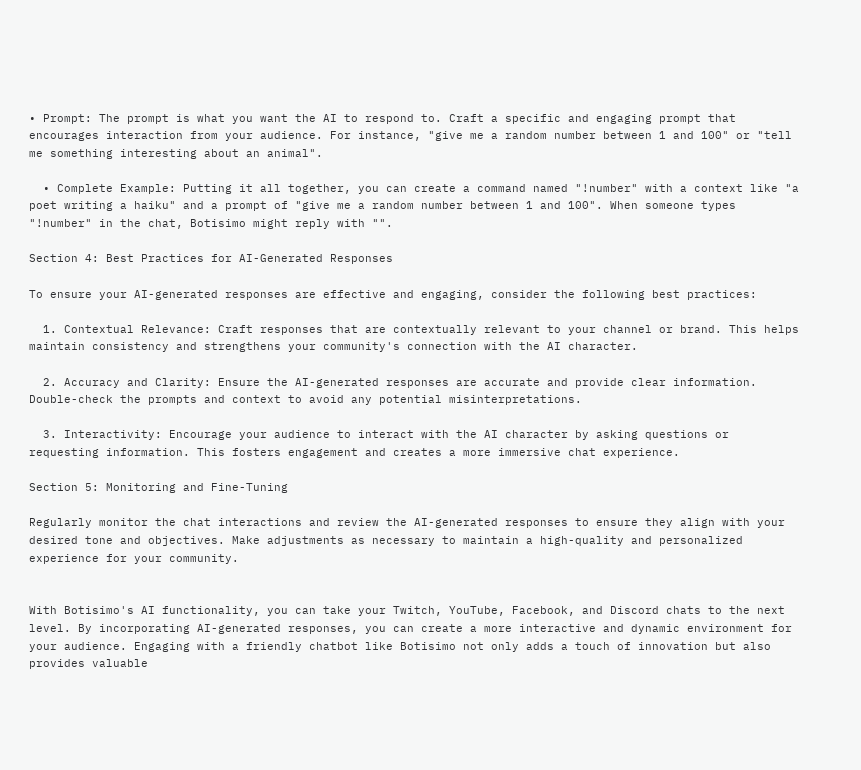• Prompt: The prompt is what you want the AI to respond to. Craft a specific and engaging prompt that encourages interaction from your audience. For instance, "give me a random number between 1 and 100" or "tell me something interesting about an animal".

  • Complete Example: Putting it all together, you can create a command named "!number" with a context like "a poet writing a haiku" and a prompt of "give me a random number between 1 and 100". When someone types "!number" in the chat, Botisimo might reply with "".

Section 4: Best Practices for AI-Generated Responses

To ensure your AI-generated responses are effective and engaging, consider the following best practices:

  1. Contextual Relevance: Craft responses that are contextually relevant to your channel or brand. This helps maintain consistency and strengthens your community's connection with the AI character.

  2. Accuracy and Clarity: Ensure the AI-generated responses are accurate and provide clear information. Double-check the prompts and context to avoid any potential misinterpretations.

  3. Interactivity: Encourage your audience to interact with the AI character by asking questions or requesting information. This fosters engagement and creates a more immersive chat experience.

Section 5: Monitoring and Fine-Tuning

Regularly monitor the chat interactions and review the AI-generated responses to ensure they align with your desired tone and objectives. Make adjustments as necessary to maintain a high-quality and personalized experience for your community.


With Botisimo's AI functionality, you can take your Twitch, YouTube, Facebook, and Discord chats to the next level. By incorporating AI-generated responses, you can create a more interactive and dynamic environment for your audience. Engaging with a friendly chatbot like Botisimo not only adds a touch of innovation but also provides valuable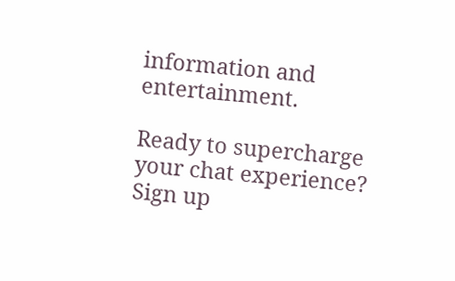information and entertainment.

Ready to supercharge your chat experience? Sign up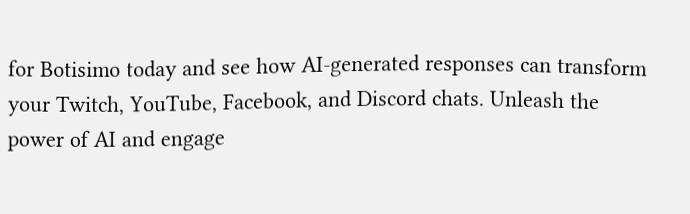for Botisimo today and see how AI-generated responses can transform your Twitch, YouTube, Facebook, and Discord chats. Unleash the power of AI and engage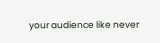your audience like never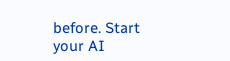before. Start your AI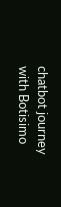chatbot journey with Botisimo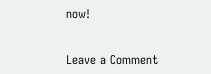now!


Leave a Comment